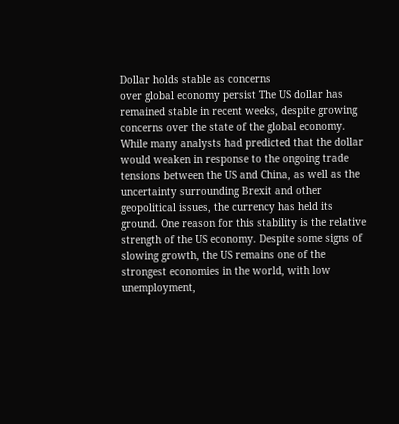Dollar holds stable as concerns
over global economy persist The US dollar has remained stable in recent weeks, despite growing concerns over the state of the global economy. While many analysts had predicted that the dollar would weaken in response to the ongoing trade tensions between the US and China, as well as the uncertainty surrounding Brexit and other geopolitical issues, the currency has held its ground. One reason for this stability is the relative strength of the US economy. Despite some signs of slowing growth, the US remains one of the strongest economies in the world, with low unemployment,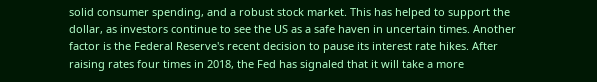solid consumer spending, and a robust stock market. This has helped to support the dollar, as investors continue to see the US as a safe haven in uncertain times. Another factor is the Federal Reserve's recent decision to pause its interest rate hikes. After raising rates four times in 2018, the Fed has signaled that it will take a more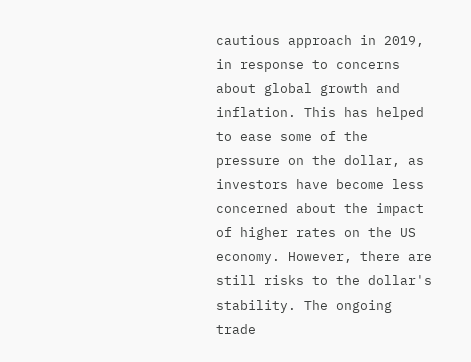cautious approach in 2019, in response to concerns about global growth and inflation. This has helped to ease some of the pressure on the dollar, as investors have become less concerned about the impact of higher rates on the US economy. However, there are still risks to the dollar's stability. The ongoing trade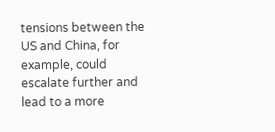tensions between the US and China, for example, could escalate further and lead to a more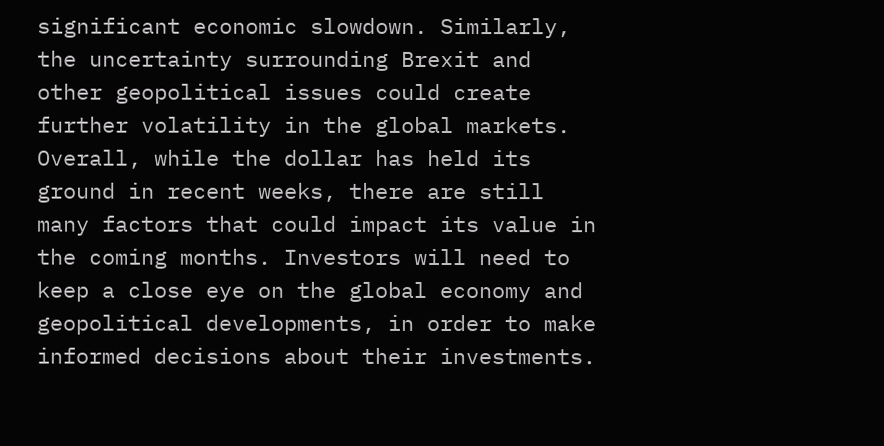significant economic slowdown. Similarly, the uncertainty surrounding Brexit and other geopolitical issues could create further volatility in the global markets. Overall, while the dollar has held its ground in recent weeks, there are still many factors that could impact its value in the coming months. Investors will need to keep a close eye on the global economy and geopolitical developments, in order to make informed decisions about their investments.